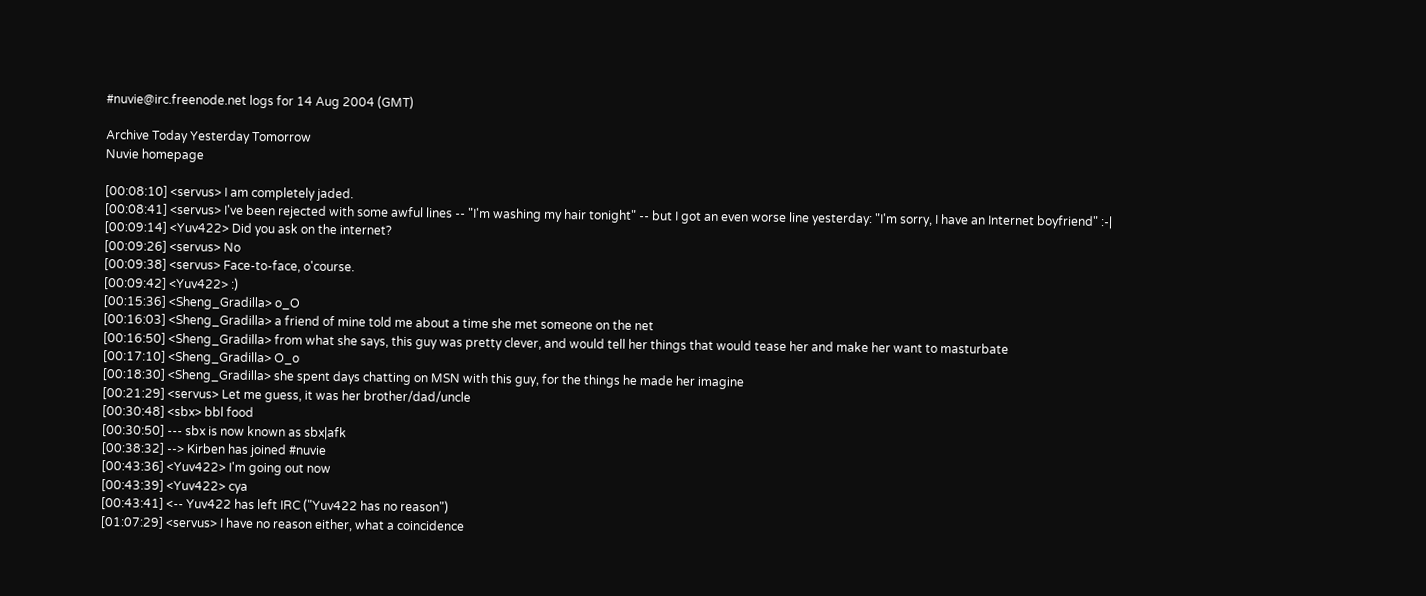#nuvie@irc.freenode.net logs for 14 Aug 2004 (GMT)

Archive Today Yesterday Tomorrow
Nuvie homepage

[00:08:10] <servus> I am completely jaded.
[00:08:41] <servus> I've been rejected with some awful lines -- "I'm washing my hair tonight" -- but I got an even worse line yesterday: "I'm sorry, I have an Internet boyfriend" :-|
[00:09:14] <Yuv422> Did you ask on the internet?
[00:09:26] <servus> No
[00:09:38] <servus> Face-to-face, o'course.
[00:09:42] <Yuv422> :)
[00:15:36] <Sheng_Gradilla> o_O
[00:16:03] <Sheng_Gradilla> a friend of mine told me about a time she met someone on the net
[00:16:50] <Sheng_Gradilla> from what she says, this guy was pretty clever, and would tell her things that would tease her and make her want to masturbate
[00:17:10] <Sheng_Gradilla> O_o
[00:18:30] <Sheng_Gradilla> she spent days chatting on MSN with this guy, for the things he made her imagine
[00:21:29] <servus> Let me guess, it was her brother/dad/uncle
[00:30:48] <sbx> bbl food
[00:30:50] --- sbx is now known as sbx|afk
[00:38:32] --> Kirben has joined #nuvie
[00:43:36] <Yuv422> I'm going out now
[00:43:39] <Yuv422> cya
[00:43:41] <-- Yuv422 has left IRC ("Yuv422 has no reason")
[01:07:29] <servus> I have no reason either, what a coincidence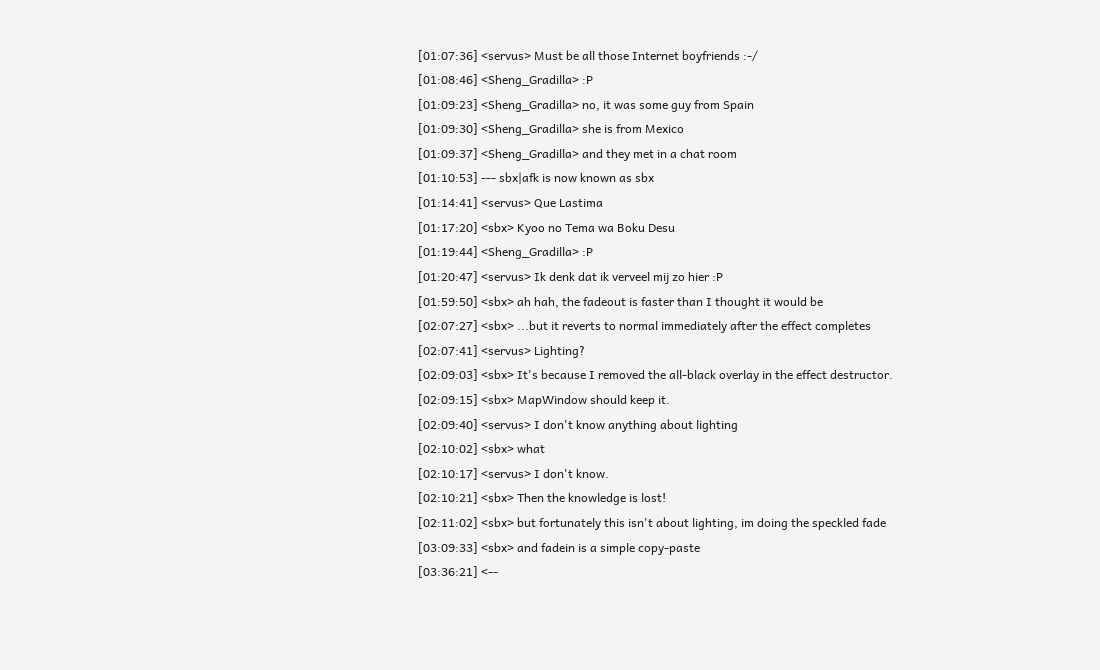[01:07:36] <servus> Must be all those Internet boyfriends :-/
[01:08:46] <Sheng_Gradilla> :P
[01:09:23] <Sheng_Gradilla> no, it was some guy from Spain
[01:09:30] <Sheng_Gradilla> she is from Mexico
[01:09:37] <Sheng_Gradilla> and they met in a chat room
[01:10:53] --- sbx|afk is now known as sbx
[01:14:41] <servus> Que Lastima
[01:17:20] <sbx> Kyoo no Tema wa Boku Desu
[01:19:44] <Sheng_Gradilla> :P
[01:20:47] <servus> Ik denk dat ik verveel mij zo hier :P
[01:59:50] <sbx> ah hah, the fadeout is faster than I thought it would be
[02:07:27] <sbx> ...but it reverts to normal immediately after the effect completes
[02:07:41] <servus> Lighting?
[02:09:03] <sbx> It's because I removed the all-black overlay in the effect destructor.
[02:09:15] <sbx> MapWindow should keep it.
[02:09:40] <servus> I don't know anything about lighting
[02:10:02] <sbx> what
[02:10:17] <servus> I don't know.
[02:10:21] <sbx> Then the knowledge is lost!
[02:11:02] <sbx> but fortunately this isn't about lighting, im doing the speckled fade
[03:09:33] <sbx> and fadein is a simple copy-paste
[03:36:21] <--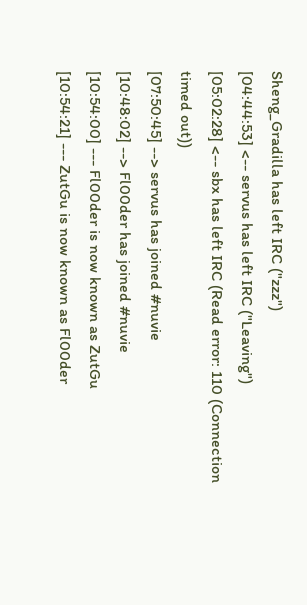Sheng_Gradilla has left IRC ("zzz")
[04:44:53] <-- servus has left IRC ("Leaving")
[05:02:28] <-- sbx has left IRC (Read error: 110 (Connection timed out))
[07:50:45] --> servus has joined #nuvie
[10:48:02] --> Fl00der has joined #nuvie
[10:54:00] --- Fl00der is now known as ZutGu
[10:54:21] --- ZutGu is now known as Fl00der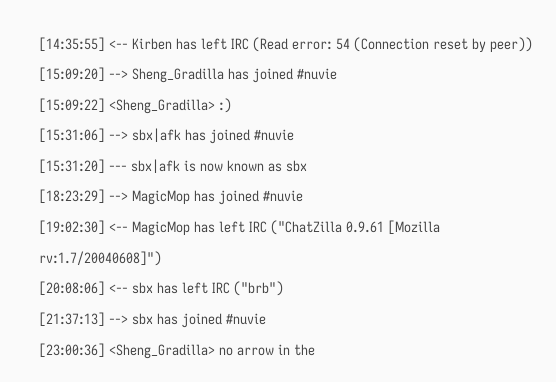[14:35:55] <-- Kirben has left IRC (Read error: 54 (Connection reset by peer))
[15:09:20] --> Sheng_Gradilla has joined #nuvie
[15:09:22] <Sheng_Gradilla> :)
[15:31:06] --> sbx|afk has joined #nuvie
[15:31:20] --- sbx|afk is now known as sbx
[18:23:29] --> MagicMop has joined #nuvie
[19:02:30] <-- MagicMop has left IRC ("ChatZilla 0.9.61 [Mozilla rv:1.7/20040608]")
[20:08:06] <-- sbx has left IRC ("brb")
[21:37:13] --> sbx has joined #nuvie
[23:00:36] <Sheng_Gradilla> no arrow in the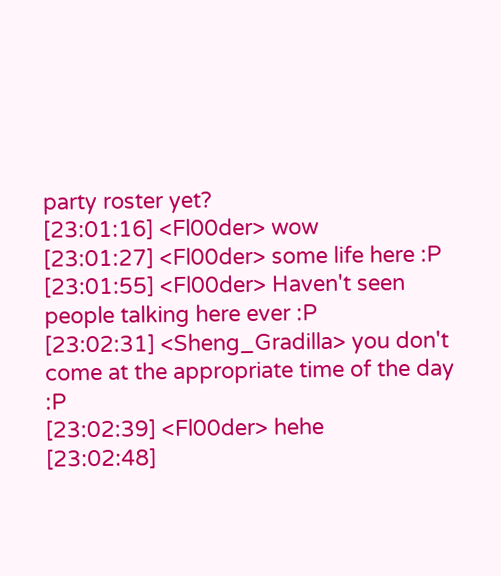party roster yet?
[23:01:16] <Fl00der> wow
[23:01:27] <Fl00der> some life here :P
[23:01:55] <Fl00der> Haven't seen people talking here ever :P
[23:02:31] <Sheng_Gradilla> you don't come at the appropriate time of the day :P
[23:02:39] <Fl00der> hehe
[23:02:48]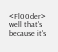<Fl00der> well that's because it's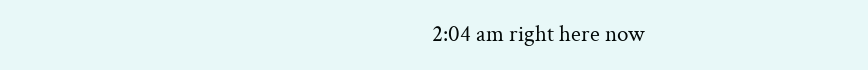2:04 am right here now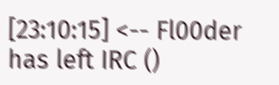[23:10:15] <-- Fl00der has left IRC ()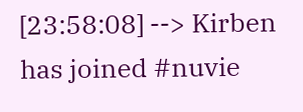[23:58:08] --> Kirben has joined #nuvie